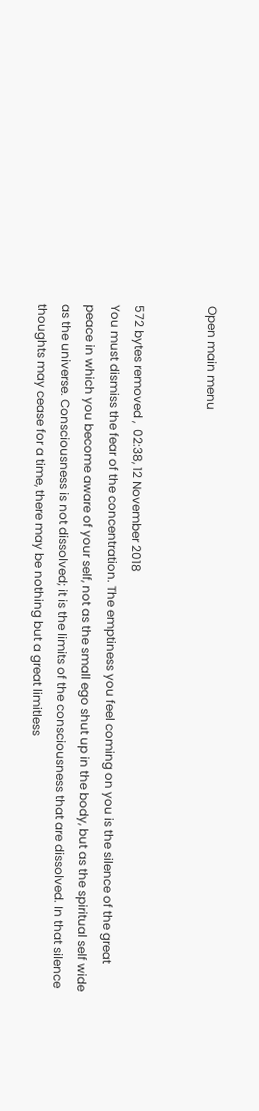Open main menu


572 bytes removed ,  02:38, 12 November 2018
You must dismiss the fear of the concentration. The emptiness you feel coming on you is the silence of the great peace in which you become aware of your self, not as the small ego shut up in the body, but as the spiritual self wide as the universe. Consciousness is not dissolved; it is the limits of the consciousness that are dissolved. In that silence thoughts may cease for a time, there may be nothing but a great limitless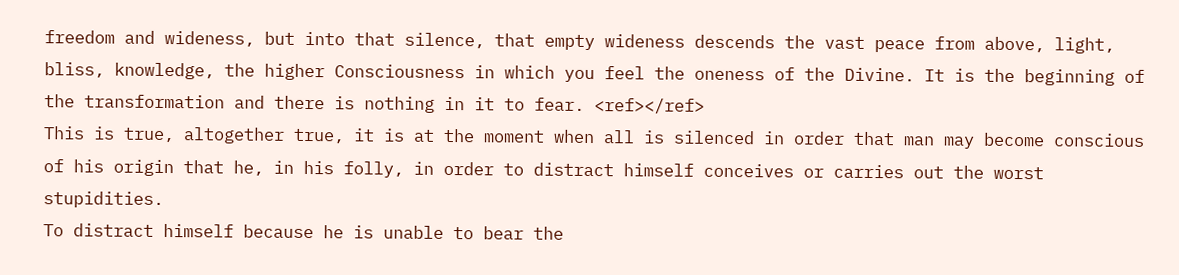freedom and wideness, but into that silence, that empty wideness descends the vast peace from above, light, bliss, knowledge, the higher Consciousness in which you feel the oneness of the Divine. It is the beginning of the transformation and there is nothing in it to fear. <ref></ref>
This is true, altogether true, it is at the moment when all is silenced in order that man may become conscious of his origin that he, in his folly, in order to distract himself conceives or carries out the worst stupidities.
To distract himself because he is unable to bear the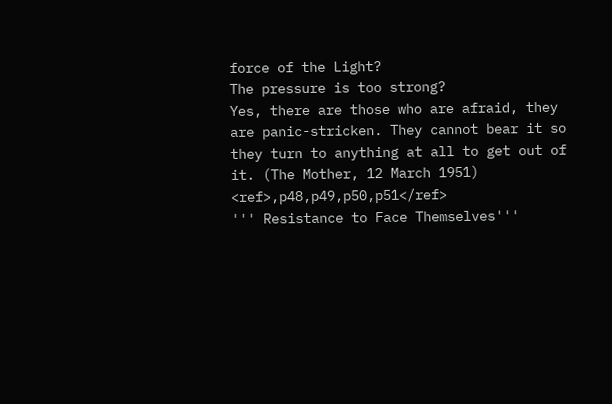force of the Light?
The pressure is too strong?
Yes, there are those who are afraid, they are panic-stricken. They cannot bear it so they turn to anything at all to get out of it. (The Mother, 12 March 1951) <ref>,p48,p49,p50,p51</ref>
''' Resistance to Face Themselves'''